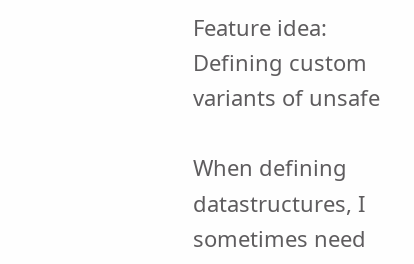Feature idea: Defining custom variants of unsafe

When defining datastructures, I sometimes need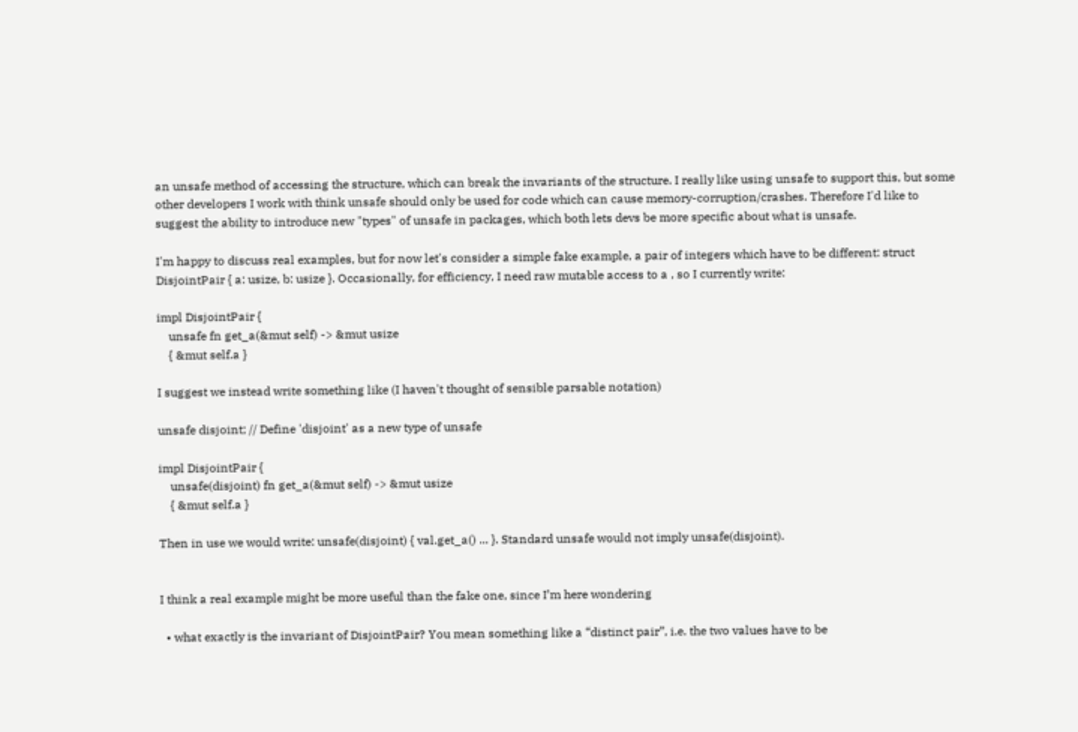an unsafe method of accessing the structure, which can break the invariants of the structure. I really like using unsafe to support this, but some other developers I work with think unsafe should only be used for code which can cause memory-corruption/crashes. Therefore I'd like to suggest the ability to introduce new "types" of unsafe in packages, which both lets devs be more specific about what is unsafe.

I'm happy to discuss real examples, but for now let's consider a simple fake example, a pair of integers which have to be different: struct DisjointPair { a: usize, b: usize }. Occasionally, for efficiency, I need raw mutable access to a , so I currently write:

impl DisjointPair {
    unsafe fn get_a(&mut self) -> &mut usize
    { &mut self.a }

I suggest we instead write something like (I haven't thought of sensible parsable notation)

unsafe disjoint; // Define 'disjoint' as a new type of unsafe

impl DisjointPair {
    unsafe(disjoint) fn get_a(&mut self) -> &mut usize
    { &mut self.a }

Then in use we would write: unsafe(disjoint) { val.get_a() ... }. Standard unsafe would not imply unsafe(disjoint).


I think a real example might be more useful than the fake one, since I’m here wondering

  • what exactly is the invariant of DisjointPair? You mean something like a “distinct pair”, i.e. the two values have to be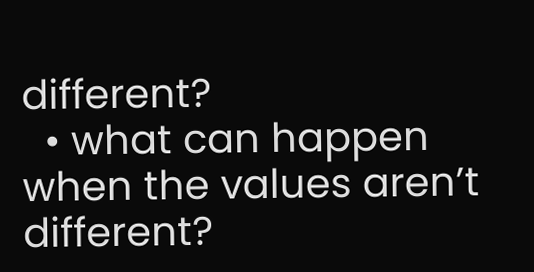different?
  • what can happen when the values aren’t different?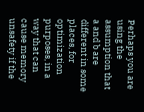Perhaps you are using the assumption that a and b are different in some places, for optimization purposes, in a way that can cause memory unsafety if the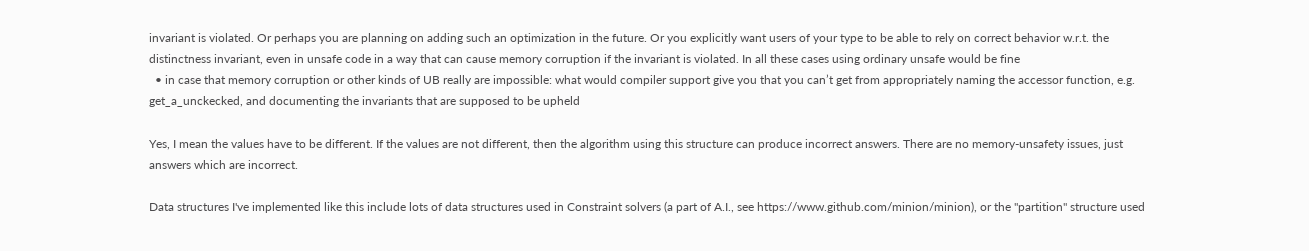invariant is violated. Or perhaps you are planning on adding such an optimization in the future. Or you explicitly want users of your type to be able to rely on correct behavior w.r.t. the distinctness invariant, even in unsafe code in a way that can cause memory corruption if the invariant is violated. In all these cases using ordinary unsafe would be fine
  • in case that memory corruption or other kinds of UB really are impossible: what would compiler support give you that you can’t get from appropriately naming the accessor function, e.g. get_a_unckecked, and documenting the invariants that are supposed to be upheld

Yes, I mean the values have to be different. If the values are not different, then the algorithm using this structure can produce incorrect answers. There are no memory-unsafety issues, just answers which are incorrect.

Data structures I've implemented like this include lots of data structures used in Constraint solvers (a part of A.I., see https://www.github.com/minion/minion), or the "partition" structure used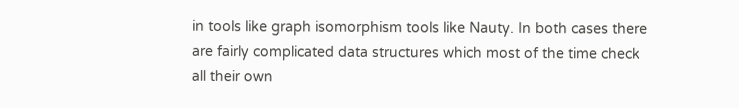in tools like graph isomorphism tools like Nauty. In both cases there are fairly complicated data structures which most of the time check all their own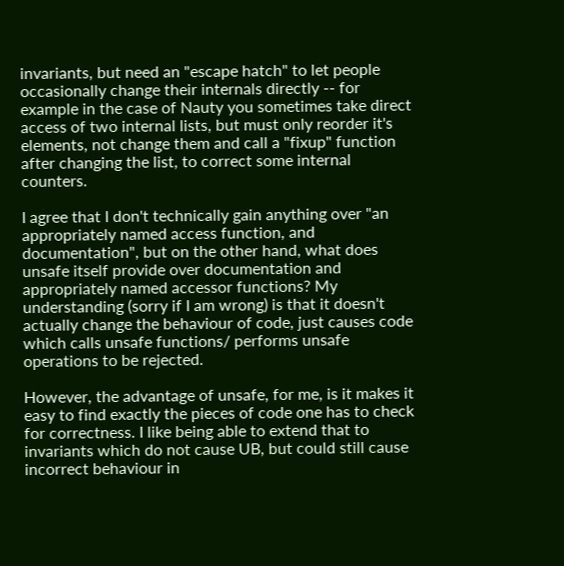invariants, but need an "escape hatch" to let people occasionally change their internals directly -- for example in the case of Nauty you sometimes take direct access of two internal lists, but must only reorder it's elements, not change them and call a "fixup" function after changing the list, to correct some internal counters.

I agree that I don't technically gain anything over "an appropriately named access function, and documentation", but on the other hand, what does unsafe itself provide over documentation and appropriately named accessor functions? My understanding (sorry if I am wrong) is that it doesn't actually change the behaviour of code, just causes code which calls unsafe functions/ performs unsafe operations to be rejected.

However, the advantage of unsafe, for me, is it makes it easy to find exactly the pieces of code one has to check for correctness. I like being able to extend that to invariants which do not cause UB, but could still cause incorrect behaviour in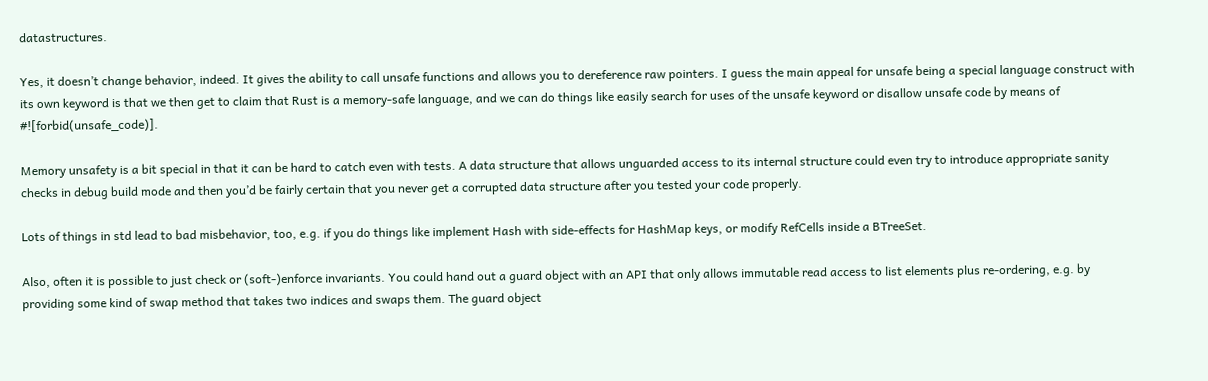datastructures.

Yes, it doesn’t change behavior, indeed. It gives the ability to call unsafe functions and allows you to dereference raw pointers. I guess the main appeal for unsafe being a special language construct with its own keyword is that we then get to claim that Rust is a memory-safe language, and we can do things like easily search for uses of the unsafe keyword or disallow unsafe code by means of #![forbid(unsafe_code)].

Memory unsafety is a bit special in that it can be hard to catch even with tests. A data structure that allows unguarded access to its internal structure could even try to introduce appropriate sanity checks in debug build mode and then you’d be fairly certain that you never get a corrupted data structure after you tested your code properly.

Lots of things in std lead to bad misbehavior, too, e.g. if you do things like implement Hash with side-effects for HashMap keys, or modify RefCells inside a BTreeSet.

Also, often it is possible to just check or (soft-)enforce invariants. You could hand out a guard object with an API that only allows immutable read access to list elements plus re-ordering, e.g. by providing some kind of swap method that takes two indices and swaps them. The guard object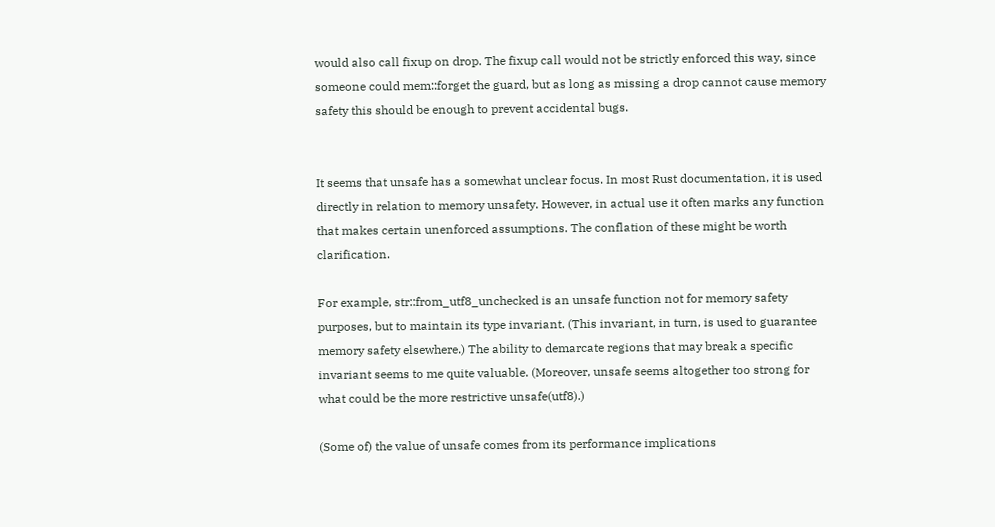would also call fixup on drop. The fixup call would not be strictly enforced this way, since someone could mem::forget the guard, but as long as missing a drop cannot cause memory safety this should be enough to prevent accidental bugs.


It seems that unsafe has a somewhat unclear focus. In most Rust documentation, it is used directly in relation to memory unsafety. However, in actual use it often marks any function that makes certain unenforced assumptions. The conflation of these might be worth clarification.

For example, str::from_utf8_unchecked is an unsafe function not for memory safety purposes, but to maintain its type invariant. (This invariant, in turn, is used to guarantee memory safety elsewhere.) The ability to demarcate regions that may break a specific invariant seems to me quite valuable. (Moreover, unsafe seems altogether too strong for what could be the more restrictive unsafe(utf8).)

(Some of) the value of unsafe comes from its performance implications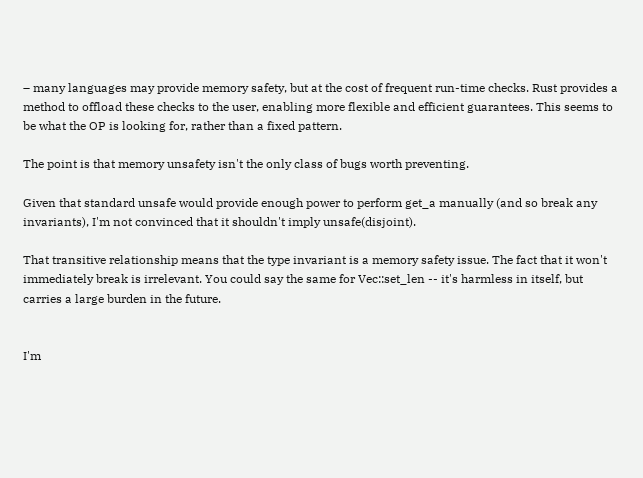– many languages may provide memory safety, but at the cost of frequent run-time checks. Rust provides a method to offload these checks to the user, enabling more flexible and efficient guarantees. This seems to be what the OP is looking for, rather than a fixed pattern.

The point is that memory unsafety isn't the only class of bugs worth preventing.

Given that standard unsafe would provide enough power to perform get_a manually (and so break any invariants), I'm not convinced that it shouldn't imply unsafe(disjoint).

That transitive relationship means that the type invariant is a memory safety issue. The fact that it won't immediately break is irrelevant. You could say the same for Vec::set_len -- it's harmless in itself, but carries a large burden in the future.


I'm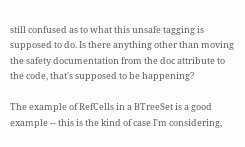still confused as to what this unsafe tagging is supposed to do. Is there anything other than moving the safety documentation from the doc attribute to the code, that's supposed to be happening?

The example of RefCells in a BTreeSet is a good example -- this is the kind of case I'm considering,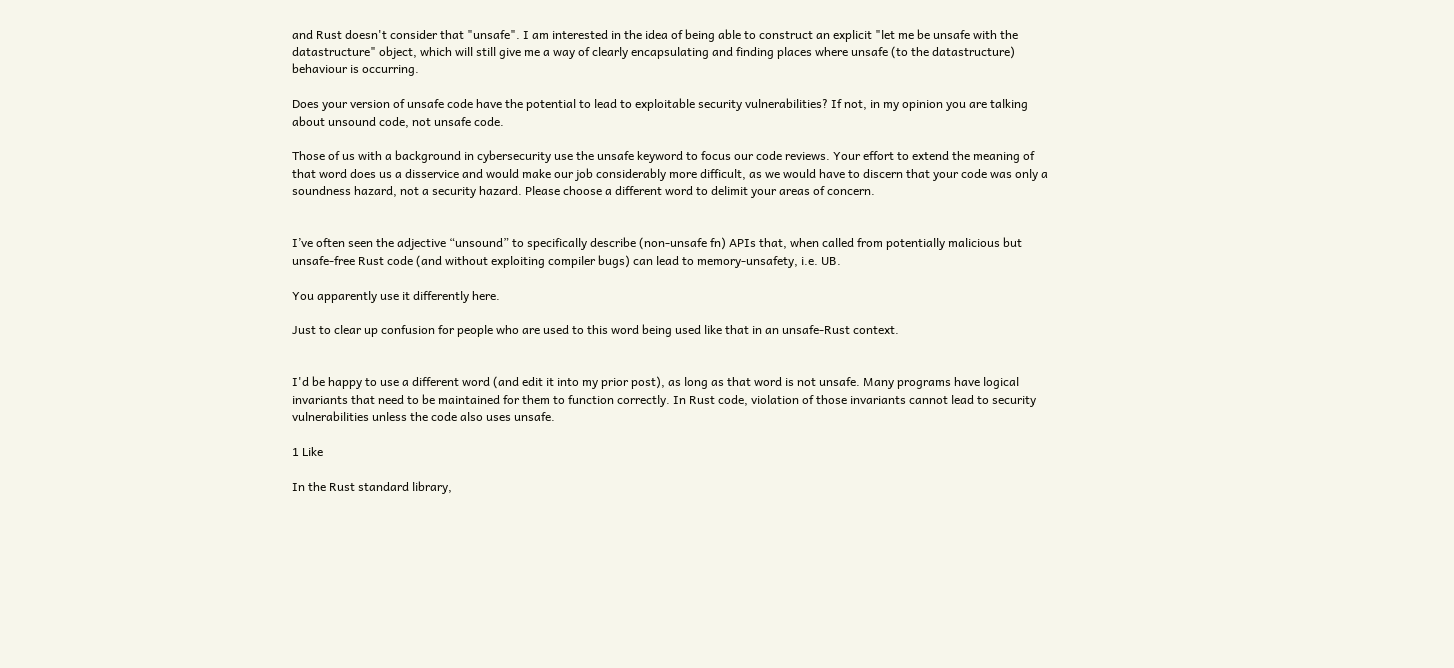and Rust doesn't consider that "unsafe". I am interested in the idea of being able to construct an explicit "let me be unsafe with the datastructure" object, which will still give me a way of clearly encapsulating and finding places where unsafe (to the datastructure) behaviour is occurring.

Does your version of unsafe code have the potential to lead to exploitable security vulnerabilities? If not, in my opinion you are talking about unsound code, not unsafe code.

Those of us with a background in cybersecurity use the unsafe keyword to focus our code reviews. Your effort to extend the meaning of that word does us a disservice and would make our job considerably more difficult, as we would have to discern that your code was only a soundness hazard, not a security hazard. Please choose a different word to delimit your areas of concern.


I’ve often seen the adjective “unsound” to specifically describe (non-unsafe fn) APIs that, when called from potentially malicious but unsafe-free Rust code (and without exploiting compiler bugs) can lead to memory-unsafety, i.e. UB.

You apparently use it differently here.

Just to clear up confusion for people who are used to this word being used like that in an unsafe-Rust context.


I'd be happy to use a different word (and edit it into my prior post), as long as that word is not unsafe. Many programs have logical invariants that need to be maintained for them to function correctly. In Rust code, violation of those invariants cannot lead to security vulnerabilities unless the code also uses unsafe.

1 Like

In the Rust standard library,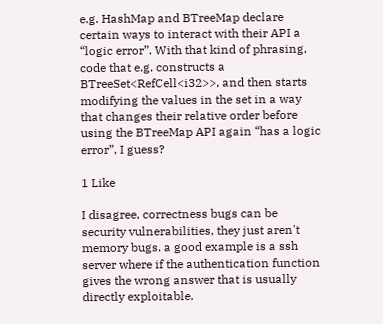e.g. HashMap and BTreeMap declare certain ways to interact with their API a “logic error”. With that kind of phrasing, code that e.g. constructs a BTreeSet<RefCell<i32>>, and then starts modifying the values in the set in a way that changes their relative order before using the BTreeMap API again “has a logic error”, I guess?

1 Like

I disagree, correctness bugs can be security vulnerabilities, they just aren't memory bugs. a good example is a ssh server where if the authentication function gives the wrong answer that is usually directly exploitable.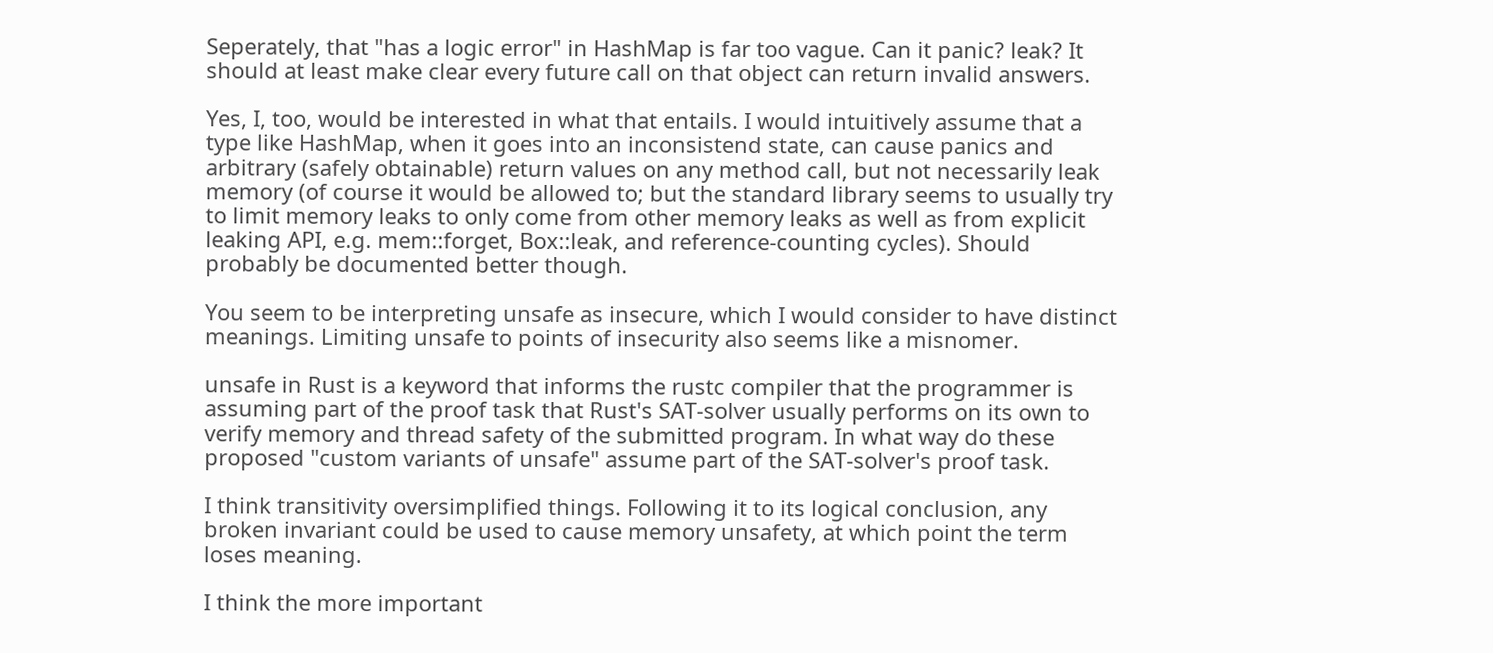Seperately, that "has a logic error" in HashMap is far too vague. Can it panic? leak? It should at least make clear every future call on that object can return invalid answers.

Yes, I, too, would be interested in what that entails. I would intuitively assume that a type like HashMap, when it goes into an inconsistend state, can cause panics and arbitrary (safely obtainable) return values on any method call, but not necessarily leak memory (of course it would be allowed to; but the standard library seems to usually try to limit memory leaks to only come from other memory leaks as well as from explicit leaking API, e.g. mem::forget, Box::leak, and reference-counting cycles). Should probably be documented better though.

You seem to be interpreting unsafe as insecure, which I would consider to have distinct meanings. Limiting unsafe to points of insecurity also seems like a misnomer.

unsafe in Rust is a keyword that informs the rustc compiler that the programmer is assuming part of the proof task that Rust's SAT-solver usually performs on its own to verify memory and thread safety of the submitted program. In what way do these proposed "custom variants of unsafe" assume part of the SAT-solver's proof task.

I think transitivity oversimplified things. Following it to its logical conclusion, any broken invariant could be used to cause memory unsafety, at which point the term loses meaning.

I think the more important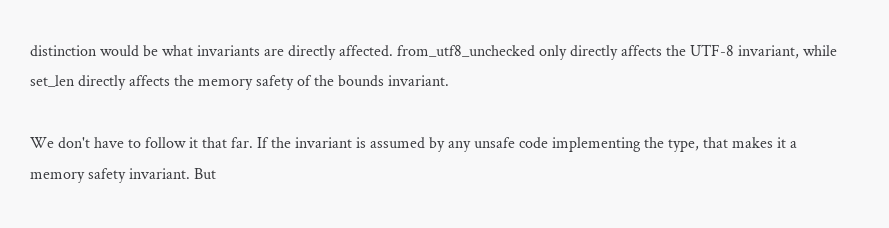distinction would be what invariants are directly affected. from_utf8_unchecked only directly affects the UTF-8 invariant, while set_len directly affects the memory safety of the bounds invariant.

We don't have to follow it that far. If the invariant is assumed by any unsafe code implementing the type, that makes it a memory safety invariant. But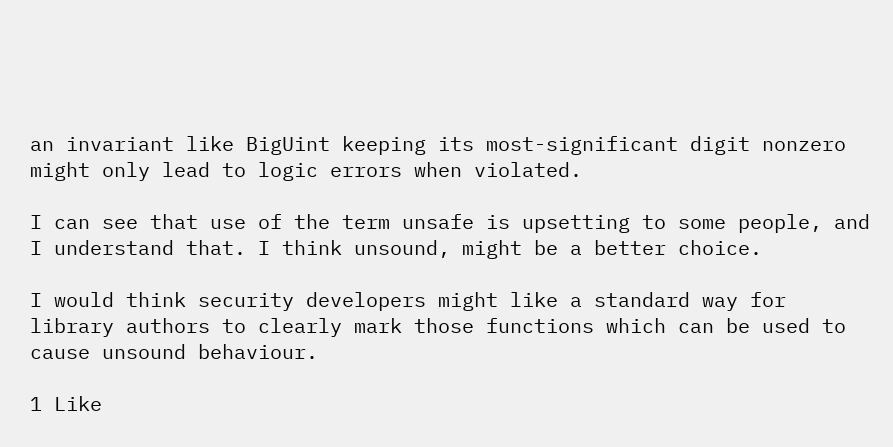an invariant like BigUint keeping its most-significant digit nonzero might only lead to logic errors when violated.

I can see that use of the term unsafe is upsetting to some people, and I understand that. I think unsound, might be a better choice.

I would think security developers might like a standard way for library authors to clearly mark those functions which can be used to cause unsound behaviour.

1 Like